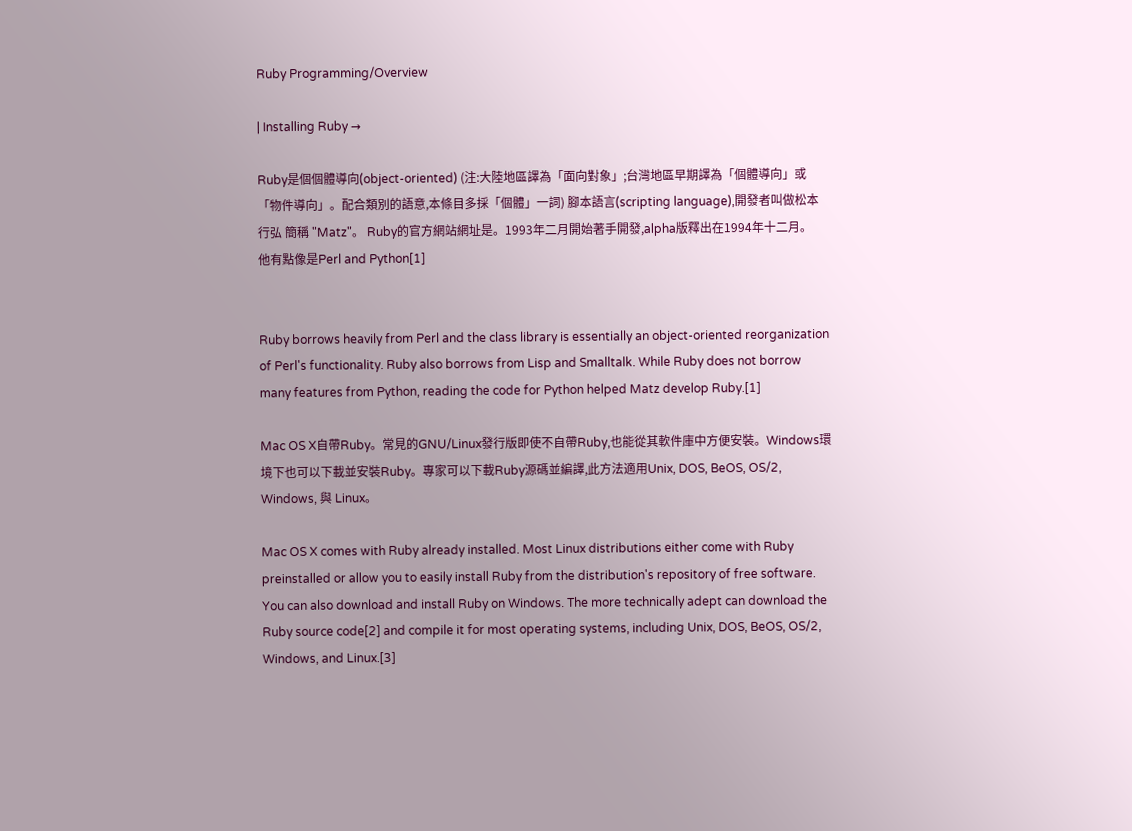Ruby Programming/Overview

| Installing Ruby →

Ruby是個個體導向(object-oriented) (注:大陸地區譯為「面向對象」;台灣地區早期譯為「個體導向」或「物件導向」。配合類別的語意,本條目多採「個體」一詞) 腳本語言(scripting language),開發者叫做松本行弘 簡稱 "Matz"。 Ruby的官方網站網址是。1993年二月開始著手開發,alpha版釋出在1994年十二月。他有點像是Perl and Python[1]


Ruby borrows heavily from Perl and the class library is essentially an object-oriented reorganization of Perl's functionality. Ruby also borrows from Lisp and Smalltalk. While Ruby does not borrow many features from Python, reading the code for Python helped Matz develop Ruby.[1]

Mac OS X自帶Ruby。常見的GNU/Linux發行版即使不自帶Ruby,也能從其軟件庫中方便安裝。Windows環境下也可以下載並安裝Ruby。專家可以下載Ruby源碼並編譯,此方法適用Unix, DOS, BeOS, OS/2, Windows, 與 Linux。

Mac OS X comes with Ruby already installed. Most Linux distributions either come with Ruby preinstalled or allow you to easily install Ruby from the distribution's repository of free software. You can also download and install Ruby on Windows. The more technically adept can download the Ruby source code[2] and compile it for most operating systems, including Unix, DOS, BeOS, OS/2, Windows, and Linux.[3]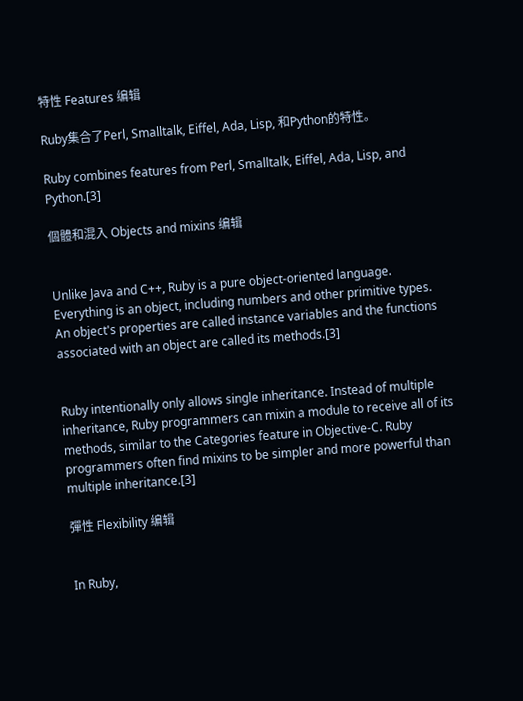特性 Features 编辑

Ruby集合了Perl, Smalltalk, Eiffel, Ada, Lisp, 和Python的特性。

Ruby combines features from Perl, Smalltalk, Eiffel, Ada, Lisp, and Python.[3]

個體和混入 Objects and mixins 编辑


Unlike Java and C++, Ruby is a pure object-oriented language. Everything is an object, including numbers and other primitive types. An object's properties are called instance variables and the functions associated with an object are called its methods.[3]


Ruby intentionally only allows single inheritance. Instead of multiple inheritance, Ruby programmers can mixin a module to receive all of its methods, similar to the Categories feature in Objective-C. Ruby programmers often find mixins to be simpler and more powerful than multiple inheritance.[3]

彈性 Flexibility 编辑


In Ruby,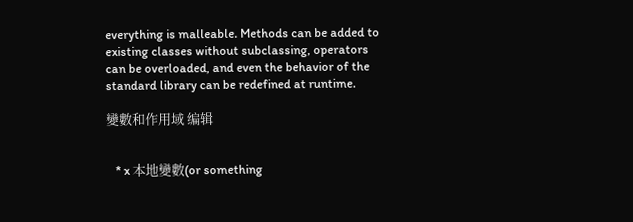everything is malleable. Methods can be added to existing classes without subclassing, operators can be overloaded, and even the behavior of the standard library can be redefined at runtime.

變數和作用域 编辑


   * x 本地變數(or something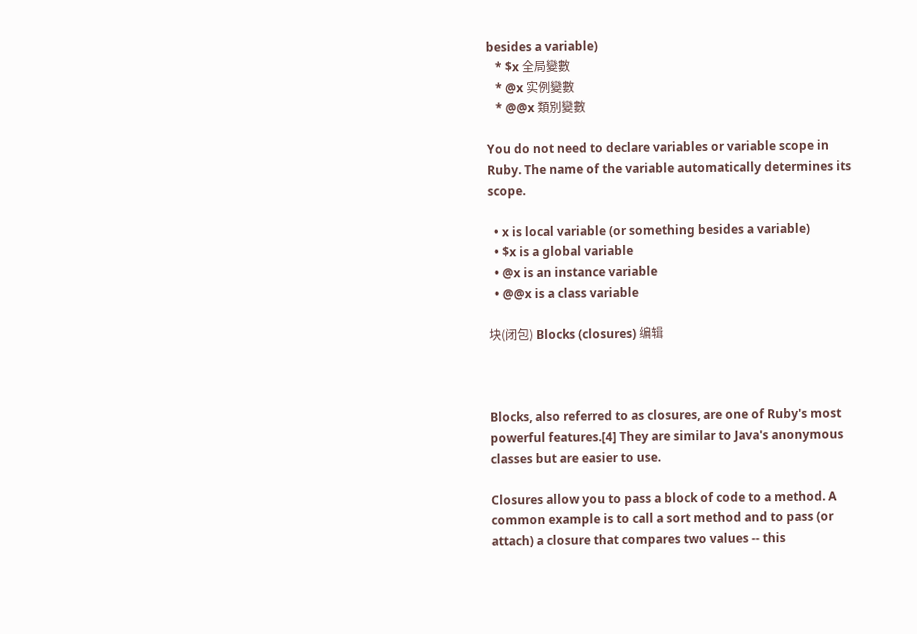besides a variable)
   * $x 全局變數
   * @x 实例變數
   * @@x 類別變數

You do not need to declare variables or variable scope in Ruby. The name of the variable automatically determines its scope.

  • x is local variable (or something besides a variable)
  • $x is a global variable
  • @x is an instance variable
  • @@x is a class variable

块(闭包) Blocks (closures) 编辑



Blocks, also referred to as closures, are one of Ruby's most powerful features.[4] They are similar to Java's anonymous classes but are easier to use.

Closures allow you to pass a block of code to a method. A common example is to call a sort method and to pass (or attach) a closure that compares two values -- this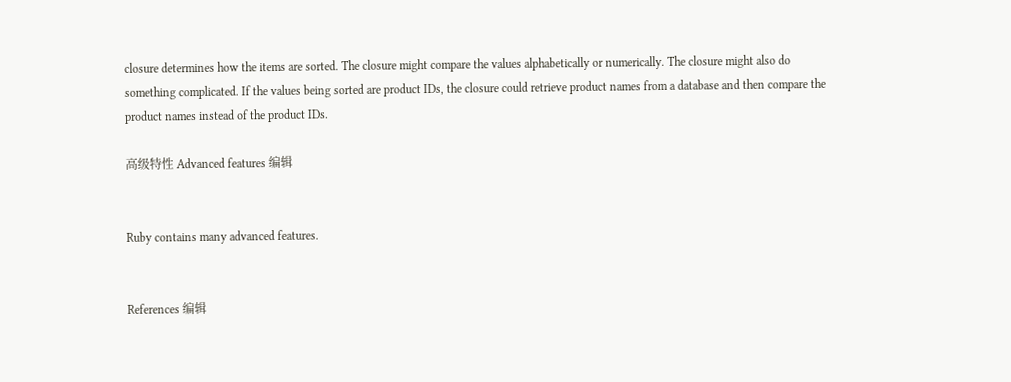closure determines how the items are sorted. The closure might compare the values alphabetically or numerically. The closure might also do something complicated. If the values being sorted are product IDs, the closure could retrieve product names from a database and then compare the product names instead of the product IDs.

高级特性 Advanced features 编辑


Ruby contains many advanced features.


References 编辑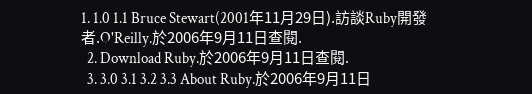1. 1.0 1.1 Bruce Stewart(2001年11月29日).訪談Ruby開發者.O'Reilly.於2006年9月11日查閱.
  2. Download Ruby.於2006年9月11日查閱.
  3. 3.0 3.1 3.2 3.3 About Ruby.於2006年9月11日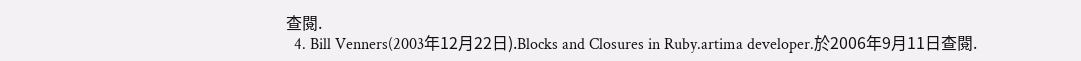查閱.
  4. Bill Venners(2003年12月22日).Blocks and Closures in Ruby.artima developer.於2006年9月11日查閱.